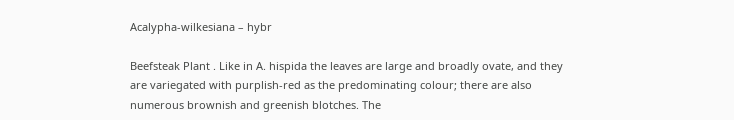Acalypha-wilkesiana – hybr

Beefsteak Plant . Like in A. hispida the leaves are large and broadly ovate, and they are variegated with purplish-red as the predominating colour; there are also numerous brownish and greenish blotches. The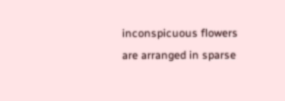inconspicuous flowers are arranged in sparse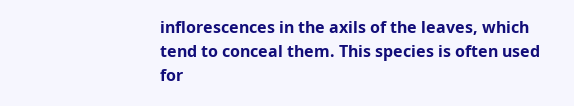inflorescences in the axils of the leaves, which tend to conceal them. This species is often used for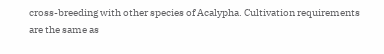cross-breeding with other species of Acalypha. Cultivation requirements are the same as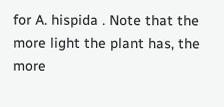for A. hispida . Note that the more light the plant has, the more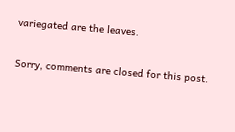variegated are the leaves.

Sorry, comments are closed for this post.